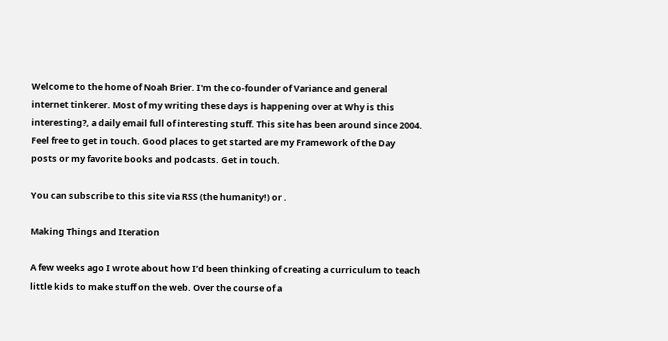Welcome to the home of Noah Brier. I'm the co-founder of Variance and general internet tinkerer. Most of my writing these days is happening over at Why is this interesting?, a daily email full of interesting stuff. This site has been around since 2004. Feel free to get in touch. Good places to get started are my Framework of the Day posts or my favorite books and podcasts. Get in touch.

You can subscribe to this site via RSS (the humanity!) or .

Making Things and Iteration

A few weeks ago I wrote about how I’d been thinking of creating a curriculum to teach little kids to make stuff on the web. Over the course of a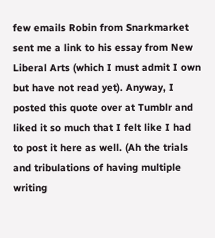few emails Robin from Snarkmarket sent me a link to his essay from New Liberal Arts (which I must admit I own but have not read yet). Anyway, I posted this quote over at Tumblr and liked it so much that I felt like I had to post it here as well. (Ah the trials and tribulations of having multiple writing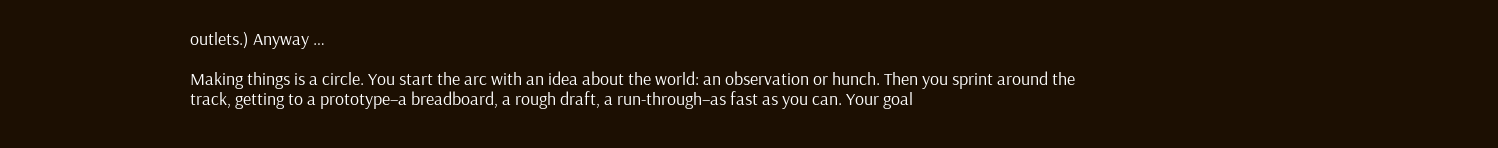outlets.) Anyway …

Making things is a circle. You start the arc with an idea about the world: an observation or hunch. Then you sprint around the track, getting to a prototype–a breadboard, a rough draft, a run-through–as fast as you can. Your goal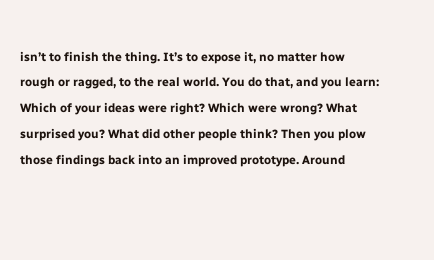isn’t to finish the thing. It’s to expose it, no matter how rough or ragged, to the real world. You do that, and you learn: Which of your ideas were right? Which were wrong? What surprised you? What did other people think? Then you plow those findings back into an improved prototype. Around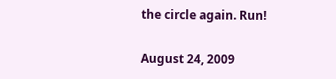the circle again. Run!

August 24, 2009